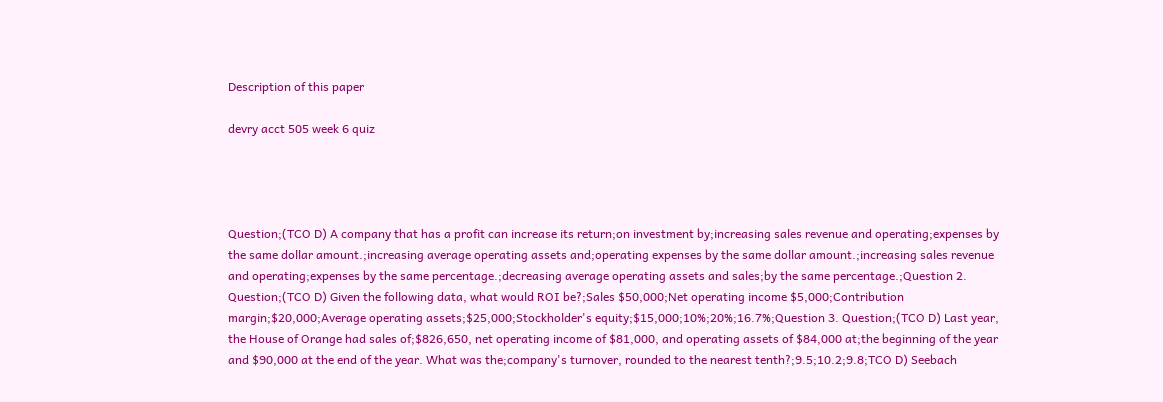Description of this paper

devry acct 505 week 6 quiz




Question;(TCO D) A company that has a profit can increase its return;on investment by;increasing sales revenue and operating;expenses by the same dollar amount.;increasing average operating assets and;operating expenses by the same dollar amount.;increasing sales revenue and operating;expenses by the same percentage.;decreasing average operating assets and sales;by the same percentage.;Question 2. Question;(TCO D) Given the following data, what would ROI be?;Sales $50,000;Net operating income $5,000;Contribution margin;$20,000;Average operating assets;$25,000;Stockholder's equity;$15,000;10%;20%;16.7%;Question 3. Question;(TCO D) Last year, the House of Orange had sales of;$826,650, net operating income of $81,000, and operating assets of $84,000 at;the beginning of the year and $90,000 at the end of the year. What was the;company's turnover, rounded to the nearest tenth?;9.5;10.2;9.8;TCO D) Seebach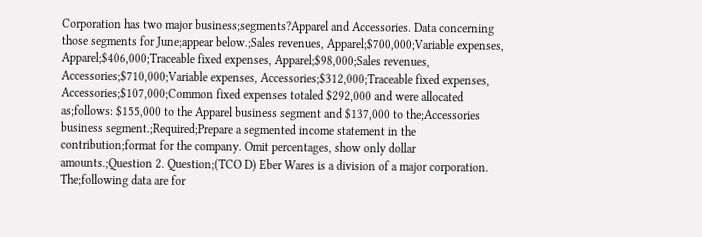Corporation has two major business;segments?Apparel and Accessories. Data concerning those segments for June;appear below.;Sales revenues, Apparel;$700,000;Variable expenses, Apparel;$406,000;Traceable fixed expenses, Apparel;$98,000;Sales revenues, Accessories;$710,000;Variable expenses, Accessories;$312,000;Traceable fixed expenses, Accessories;$107,000;Common fixed expenses totaled $292,000 and were allocated as;follows: $155,000 to the Apparel business segment and $137,000 to the;Accessories business segment.;Required;Prepare a segmented income statement in the contribution;format for the company. Omit percentages, show only dollar amounts.;Question 2. Question;(TCO D) Eber Wares is a division of a major corporation. The;following data are for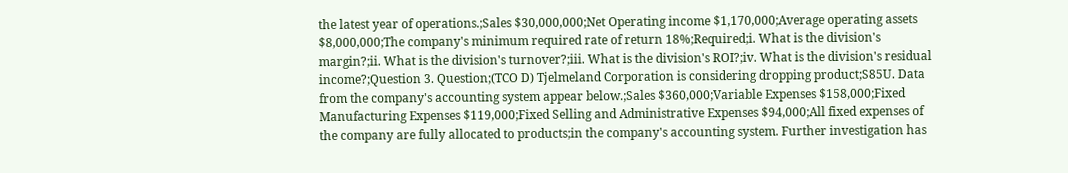the latest year of operations.;Sales $30,000,000;Net Operating income $1,170,000;Average operating assets $8,000,000;The company's minimum required rate of return 18%;Required;i. What is the division's margin?;ii. What is the division's turnover?;iii. What is the division's ROI?;iv. What is the division's residual income?;Question 3. Question;(TCO D) Tjelmeland Corporation is considering dropping product;S85U. Data from the company's accounting system appear below.;Sales $360,000;Variable Expenses $158,000;Fixed Manufacturing Expenses $119,000;Fixed Selling and Administrative Expenses $94,000;All fixed expenses of the company are fully allocated to products;in the company's accounting system. Further investigation has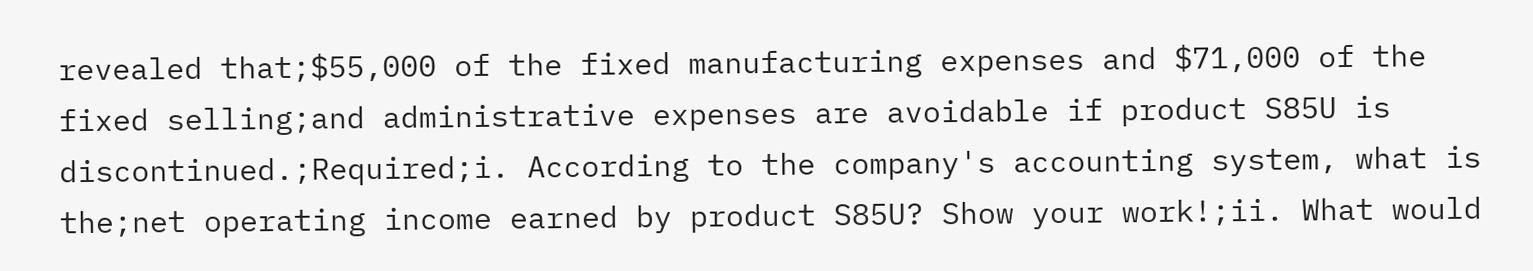revealed that;$55,000 of the fixed manufacturing expenses and $71,000 of the fixed selling;and administrative expenses are avoidable if product S85U is discontinued.;Required;i. According to the company's accounting system, what is the;net operating income earned by product S85U? Show your work!;ii. What would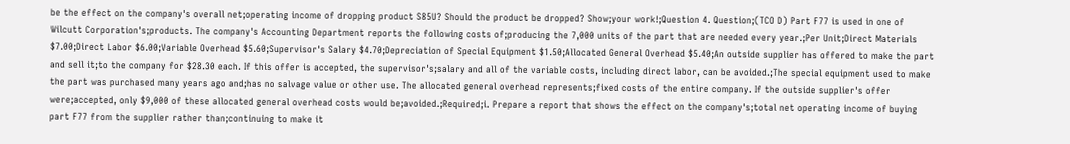be the effect on the company's overall net;operating income of dropping product S85U? Should the product be dropped? Show;your work!;Question 4. Question;(TCO D) Part F77 is used in one of Wilcutt Corporation's;products. The company's Accounting Department reports the following costs of;producing the 7,000 units of the part that are needed every year.;Per Unit;Direct Materials $7.00;Direct Labor $6.00;Variable Overhead $5.60;Supervisor's Salary $4.70;Depreciation of Special Equipment $1.50;Allocated General Overhead $5.40;An outside supplier has offered to make the part and sell it;to the company for $28.30 each. If this offer is accepted, the supervisor's;salary and all of the variable costs, including direct labor, can be avoided.;The special equipment used to make the part was purchased many years ago and;has no salvage value or other use. The allocated general overhead represents;fixed costs of the entire company. If the outside supplier's offer were;accepted, only $9,000 of these allocated general overhead costs would be;avoided.;Required;i. Prepare a report that shows the effect on the company's;total net operating income of buying part F77 from the supplier rather than;continuing to make it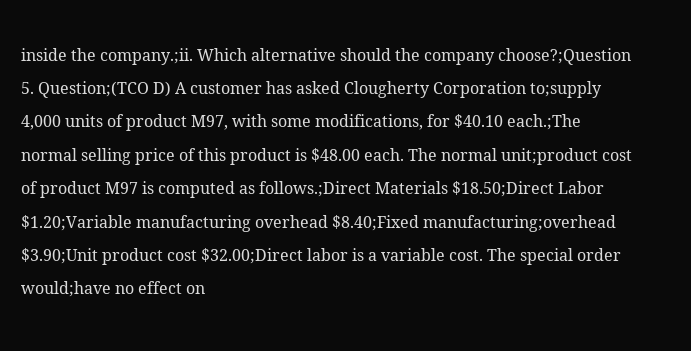inside the company.;ii. Which alternative should the company choose?;Question 5. Question;(TCO D) A customer has asked Clougherty Corporation to;supply 4,000 units of product M97, with some modifications, for $40.10 each.;The normal selling price of this product is $48.00 each. The normal unit;product cost of product M97 is computed as follows.;Direct Materials $18.50;Direct Labor $1.20;Variable manufacturing overhead $8.40;Fixed manufacturing;overhead $3.90;Unit product cost $32.00;Direct labor is a variable cost. The special order would;have no effect on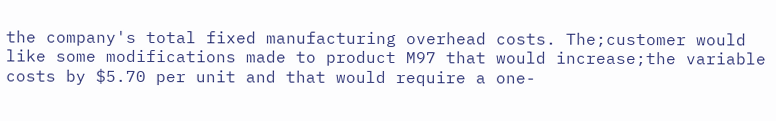the company's total fixed manufacturing overhead costs. The;customer would like some modifications made to product M97 that would increase;the variable costs by $5.70 per unit and that would require a one-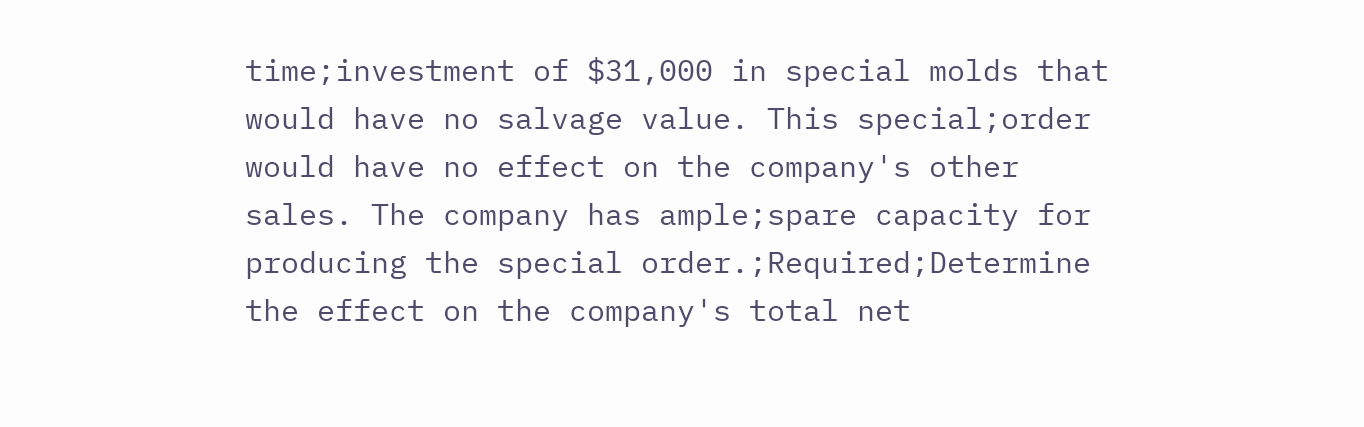time;investment of $31,000 in special molds that would have no salvage value. This special;order would have no effect on the company's other sales. The company has ample;spare capacity for producing the special order.;Required;Determine the effect on the company's total net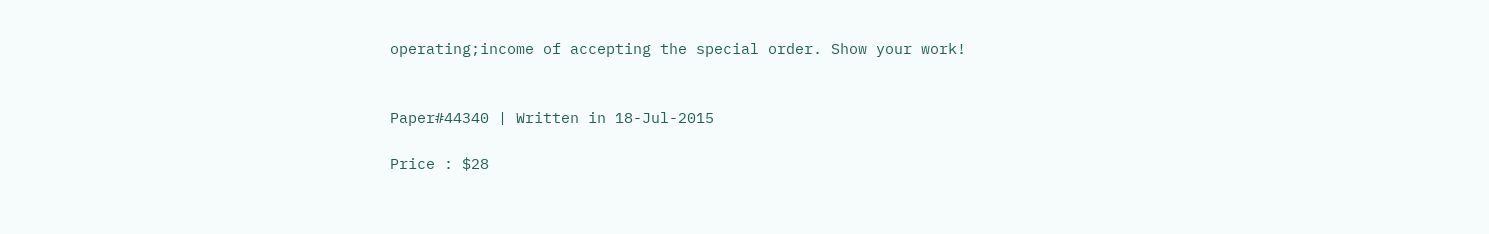operating;income of accepting the special order. Show your work!


Paper#44340 | Written in 18-Jul-2015

Price : $28